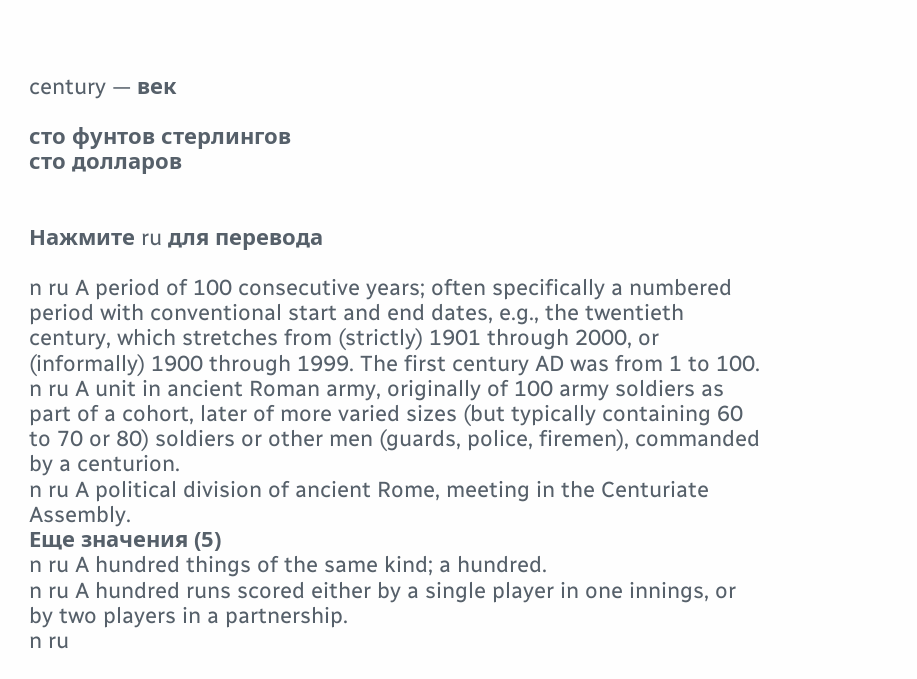century — век

сто фунтов стерлингов
сто долларов


Нажмите ru для перевода

n ru A period of 100 consecutive years; often specifically a numbered period with conventional start and end dates, e.g., the twentieth century, which stretches from (strictly) 1901 through 2000, or (informally) 1900 through 1999. The first century AD was from 1 to 100.
n ru A unit in ancient Roman army, originally of 100 army soldiers as part of a cohort, later of more varied sizes (but typically containing 60 to 70 or 80) soldiers or other men (guards, police, firemen), commanded by a centurion.
n ru A political division of ancient Rome, meeting in the Centuriate Assembly.
Еще значения (5)
n ru A hundred things of the same kind; a hundred.
n ru A hundred runs scored either by a single player in one innings, or by two players in a partnership.
n ru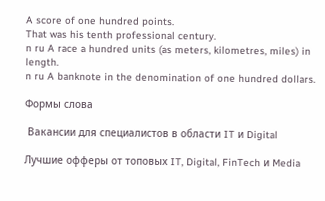A score of one hundred points.
That was his tenth professional century.
n ru A race a hundred units (as meters, kilometres, miles) in length.
n ru A banknote in the denomination of one hundred dollars.

Формы слова

 Вакансии для специалистов в области IT и Digital

Лучшие офферы от топовых IT, Digital, FinTech и Media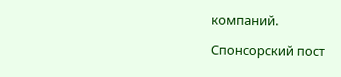компаний.

Спонсорский пост